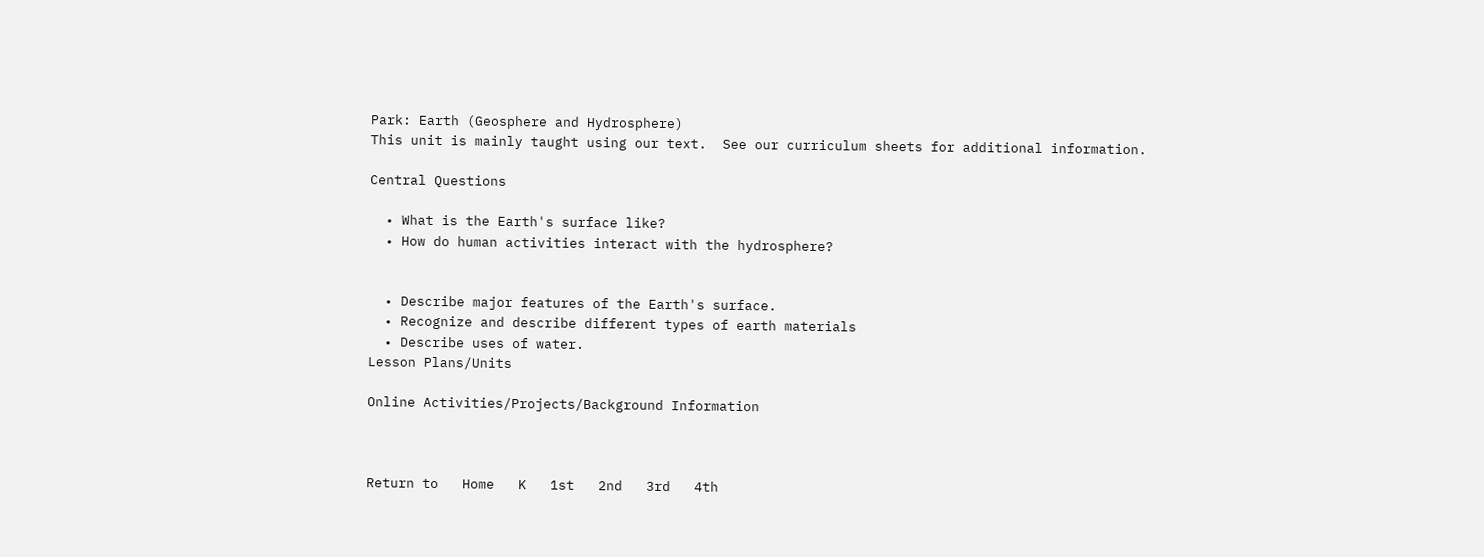Park: Earth (Geosphere and Hydrosphere)
This unit is mainly taught using our text.  See our curriculum sheets for additional information.

Central Questions

  • What is the Earth's surface like?
  • How do human activities interact with the hydrosphere?


  • Describe major features of the Earth's surface.
  • Recognize and describe different types of earth materials
  • Describe uses of water.
Lesson Plans/Units

Online Activities/Projects/Background Information



Return to   Home   K   1st   2nd   3rd   4th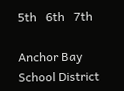5th   6th   7th

Anchor Bay School District